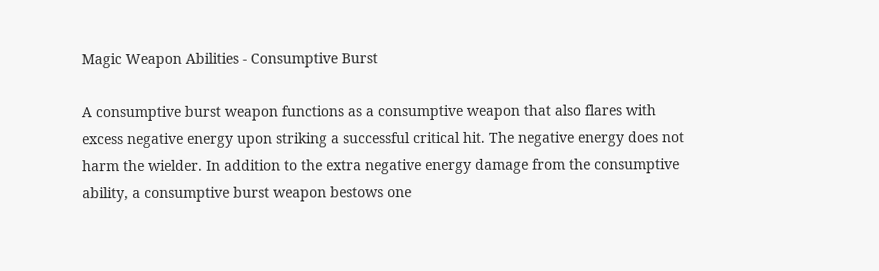Magic Weapon Abilities - Consumptive Burst

A consumptive burst weapon functions as a consumptive weapon that also flares with excess negative energy upon striking a successful critical hit. The negative energy does not harm the wielder. In addition to the extra negative energy damage from the consumptive ability, a consumptive burst weapon bestows one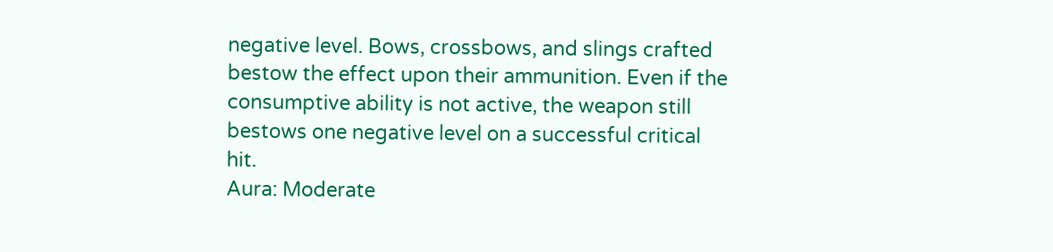negative level. Bows, crossbows, and slings crafted bestow the effect upon their ammunition. Even if the consumptive ability is not active, the weapon still bestows one negative level on a successful critical hit.
Aura: Moderate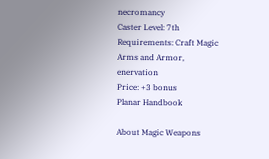necromancy
Caster Level: 7th
Requirements: Craft Magic Arms and Armor, enervation
Price: +3 bonus
Planar Handbook

About Magic Weapons